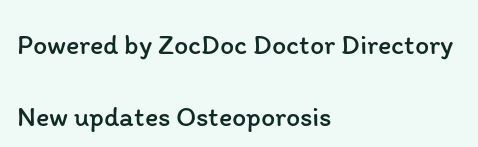Powered by ZocDoc Doctor Directory

New updates Osteoporosis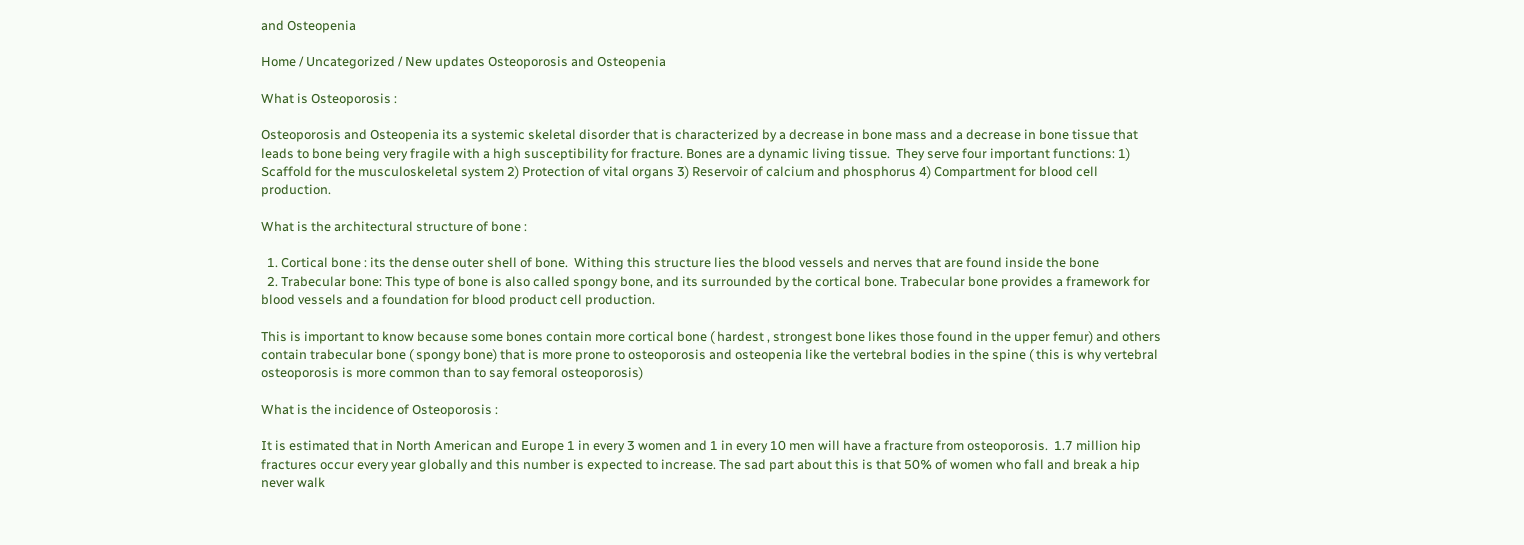and Osteopenia

Home / Uncategorized / New updates Osteoporosis and Osteopenia

What is Osteoporosis :

Osteoporosis and Osteopenia its a systemic skeletal disorder that is characterized by a decrease in bone mass and a decrease in bone tissue that leads to bone being very fragile with a high susceptibility for fracture. Bones are a dynamic living tissue.  They serve four important functions: 1) Scaffold for the musculoskeletal system 2) Protection of vital organs 3) Reservoir of calcium and phosphorus 4) Compartment for blood cell production.

What is the architectural structure of bone :

  1. Cortical bone : its the dense outer shell of bone.  Withing this structure lies the blood vessels and nerves that are found inside the bone
  2. Trabecular bone: This type of bone is also called spongy bone, and its surrounded by the cortical bone. Trabecular bone provides a framework for blood vessels and a foundation for blood product cell production.

This is important to know because some bones contain more cortical bone ( hardest , strongest bone likes those found in the upper femur) and others contain trabecular bone ( spongy bone) that is more prone to osteoporosis and osteopenia like the vertebral bodies in the spine ( this is why vertebral osteoporosis is more common than to say femoral osteoporosis)

What is the incidence of Osteoporosis :

It is estimated that in North American and Europe 1 in every 3 women and 1 in every 10 men will have a fracture from osteoporosis.  1.7 million hip fractures occur every year globally and this number is expected to increase. The sad part about this is that 50% of women who fall and break a hip never walk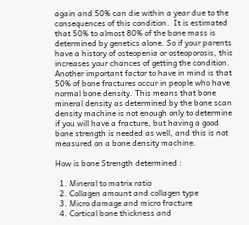again and 50% can die within a year due to the consequences of this condition.  It is estimated that 50% to almost 80% of the bone mass is determined by genetics alone. So if your parents have a history of osteopenia or osteoporosis, this increases your chances of getting the condition.  Another important factor to have in mind is that 50% of bone fractures occur in people who have normal bone density. This means that bone mineral density as determined by the bone scan density machine is not enough only to determine if you will have a fracture, but having a good bone strength is needed as well, and this is not measured on a bone density machine.

How is bone Strength determined :

  1. Mineral to matrix ratio
  2. Collagen amount and collagen type
  3. Micro damage and micro fracture
  4. Cortical bone thickness and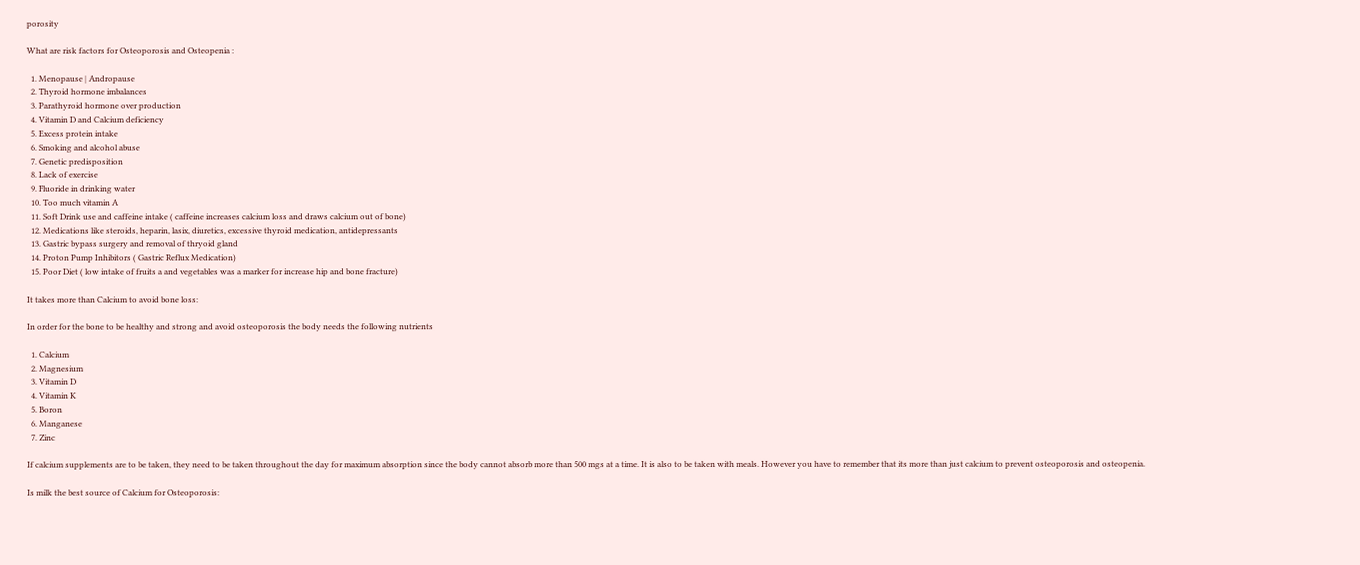porosity

What are risk factors for Osteoporosis and Osteopenia :

  1. Menopause | Andropause
  2. Thyroid hormone imbalances
  3. Parathyroid hormone over production
  4. Vitamin D and Calcium deficiency
  5. Excess protein intake
  6. Smoking and alcohol abuse
  7. Genetic predisposition
  8. Lack of exercise
  9. Fluoride in drinking water
  10. Too much vitamin A
  11. Soft Drink use and caffeine intake ( caffeine increases calcium loss and draws calcium out of bone)
  12. Medications like steroids, heparin, lasix, diuretics, excessive thyroid medication, antidepressants
  13. Gastric bypass surgery and removal of thryoid gland
  14. Proton Pump Inhibitors ( Gastric Reflux Medication)
  15. Poor Diet ( low intake of fruits a and vegetables was a marker for increase hip and bone fracture)

It takes more than Calcium to avoid bone loss:

In order for the bone to be healthy and strong and avoid osteoporosis the body needs the following nutrients

  1. Calcium
  2. Magnesium
  3. Vitamin D
  4. Vitamin K
  5. Boron
  6. Manganese
  7. Zinc

If calcium supplements are to be taken, they need to be taken throughout the day for maximum absorption since the body cannot absorb more than 500 mgs at a time. It is also to be taken with meals. However you have to remember that its more than just calcium to prevent osteoporosis and osteopenia.

Is milk the best source of Calcium for Osteoporosis: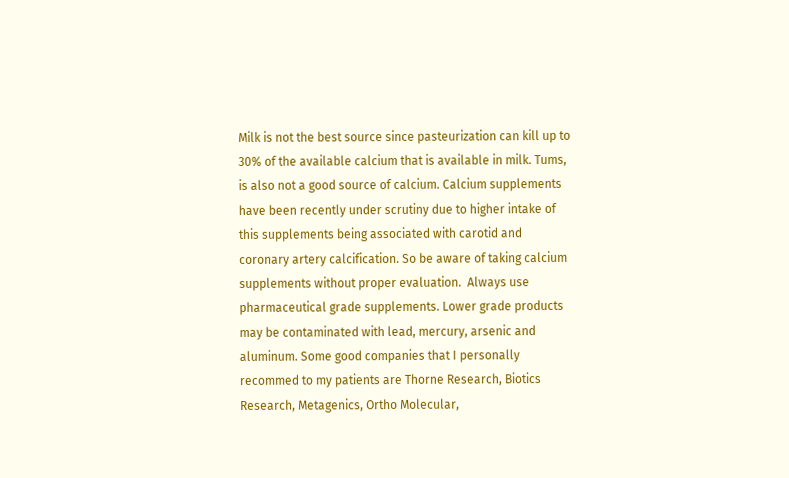Milk is not the best source since pasteurization can kill up to 30% of the available calcium that is available in milk. Tums, is also not a good source of calcium. Calcium supplements have been recently under scrutiny due to higher intake of this supplements being associated with carotid and coronary artery calcification. So be aware of taking calcium supplements without proper evaluation.  Always use pharmaceutical grade supplements. Lower grade products may be contaminated with lead, mercury, arsenic and aluminum. Some good companies that I personally recommed to my patients are Thorne Research, Biotics Research, Metagenics, Ortho Molecular,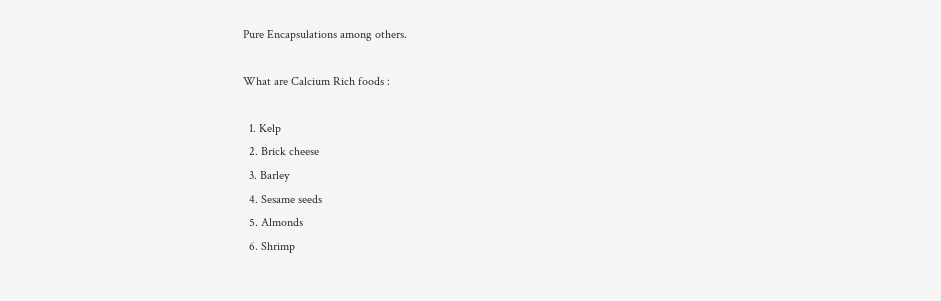Pure Encapsulations among others.

What are Calcium Rich foods :

  1. Kelp
  2. Brick cheese
  3. Barley
  4. Sesame seeds
  5. Almonds
  6. Shrimp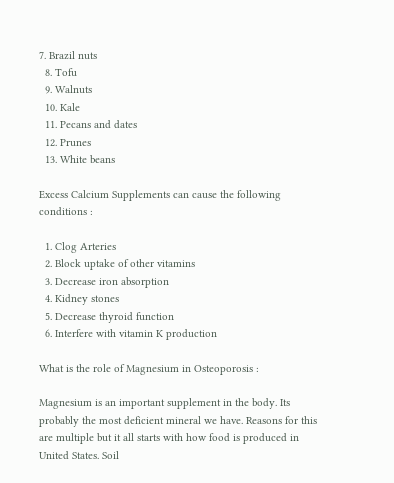7. Brazil nuts
  8. Tofu
  9. Walnuts
  10. Kale
  11. Pecans and dates
  12. Prunes
  13. White beans

Excess Calcium Supplements can cause the following conditions :

  1. Clog Arteries
  2. Block uptake of other vitamins
  3. Decrease iron absorption
  4. Kidney stones
  5. Decrease thyroid function
  6. Interfere with vitamin K production

What is the role of Magnesium in Osteoporosis :

Magnesium is an important supplement in the body. Its probably the most deficient mineral we have. Reasons for this are multiple but it all starts with how food is produced in United States. Soil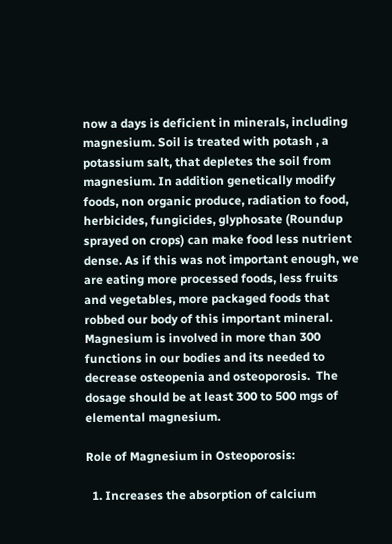now a days is deficient in minerals, including magnesium. Soil is treated with potash , a potassium salt, that depletes the soil from  magnesium. In addition genetically modify foods, non organic produce, radiation to food, herbicides, fungicides, glyphosate (Roundup sprayed on crops) can make food less nutrient dense. As if this was not important enough, we are eating more processed foods, less fruits and vegetables, more packaged foods that robbed our body of this important mineral. Magnesium is involved in more than 300 functions in our bodies and its needed to decrease osteopenia and osteoporosis.  The dosage should be at least 300 to 500 mgs of elemental magnesium.

Role of Magnesium in Osteoporosis:

  1. Increases the absorption of calcium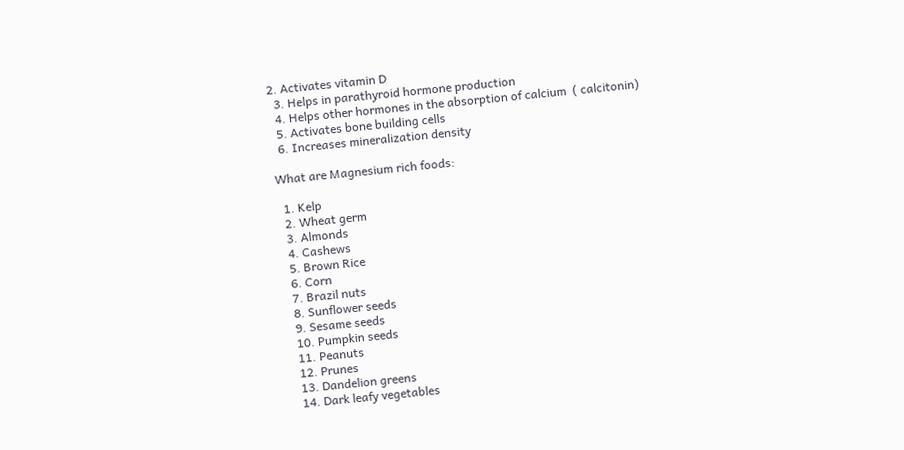2. Activates vitamin D
  3. Helps in parathyroid hormone production
  4. Helps other hormones in the absorption of calcium  ( calcitonin)
  5. Activates bone building cells
  6. Increases mineralization density

What are Magnesium rich foods:

  1. Kelp
  2. Wheat germ
  3. Almonds
  4. Cashews
  5. Brown Rice
  6. Corn
  7. Brazil nuts
  8. Sunflower seeds
  9. Sesame seeds
  10. Pumpkin seeds
  11. Peanuts
  12. Prunes
  13. Dandelion greens
  14. Dark leafy vegetables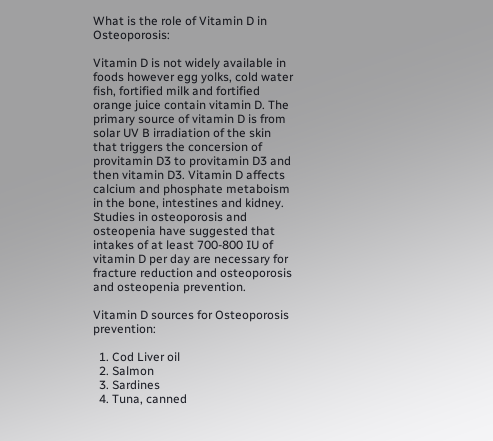What is the role of Vitamin D in Osteoporosis:

Vitamin D is not widely available in foods however egg yolks, cold water fish, fortified milk and fortified orange juice contain vitamin D. The primary source of vitamin D is from solar UV B irradiation of the skin that triggers the concersion of provitamin D3 to provitamin D3 and then vitamin D3. Vitamin D affects calcium and phosphate metaboism in the bone, intestines and kidney. Studies in osteoporosis and osteopenia have suggested that intakes of at least 700-800 IU of vitamin D per day are necessary for fracture reduction and osteoporosis and osteopenia prevention.

Vitamin D sources for Osteoporosis prevention:

  1. Cod Liver oil
  2. Salmon
  3. Sardines
  4. Tuna, canned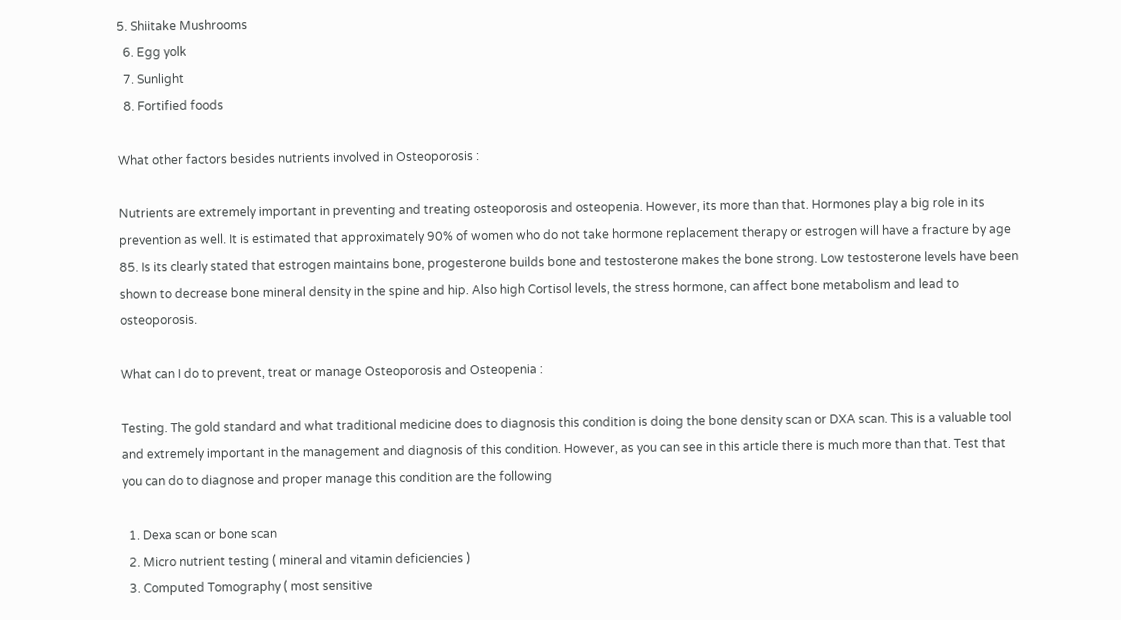5. Shiitake Mushrooms
  6. Egg yolk
  7. Sunlight
  8. Fortified foods

What other factors besides nutrients involved in Osteoporosis :

Nutrients are extremely important in preventing and treating osteoporosis and osteopenia. However, its more than that. Hormones play a big role in its prevention as well. It is estimated that approximately 90% of women who do not take hormone replacement therapy or estrogen will have a fracture by age 85. Is its clearly stated that estrogen maintains bone, progesterone builds bone and testosterone makes the bone strong. Low testosterone levels have been shown to decrease bone mineral density in the spine and hip. Also high Cortisol levels, the stress hormone, can affect bone metabolism and lead to osteoporosis.

What can I do to prevent, treat or manage Osteoporosis and Osteopenia :

Testing. The gold standard and what traditional medicine does to diagnosis this condition is doing the bone density scan or DXA scan. This is a valuable tool and extremely important in the management and diagnosis of this condition. However, as you can see in this article there is much more than that. Test that you can do to diagnose and proper manage this condition are the following

  1. Dexa scan or bone scan
  2. Micro nutrient testing ( mineral and vitamin deficiencies )
  3. Computed Tomography ( most sensitive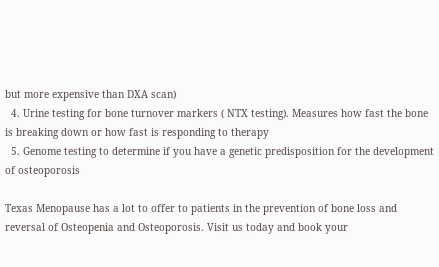but more expensive than DXA scan)
  4. Urine testing for bone turnover markers ( NTX testing). Measures how fast the bone is breaking down or how fast is responding to therapy
  5. Genome testing to determine if you have a genetic predisposition for the development of osteoporosis

Texas Menopause has a lot to offer to patients in the prevention of bone loss and reversal of Osteopenia and Osteoporosis. Visit us today and book your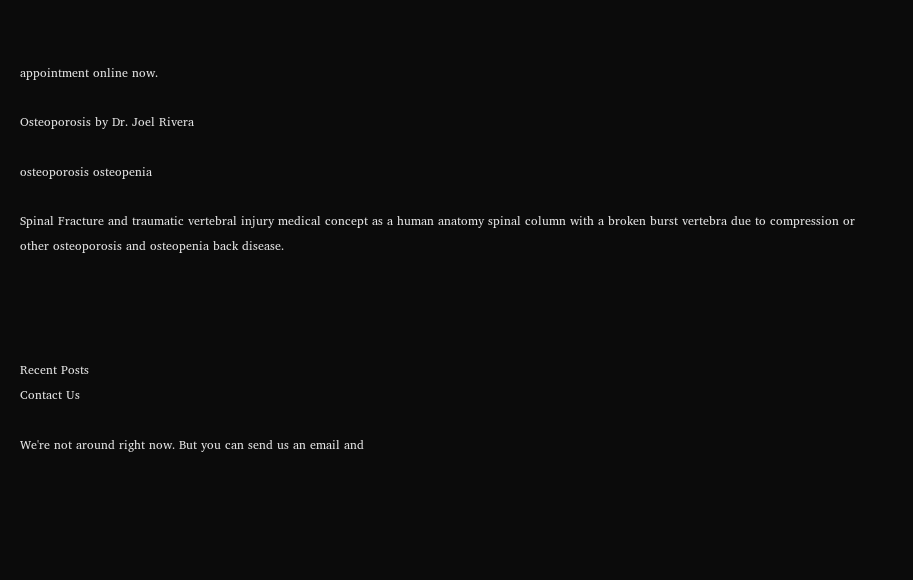appointment online now.

Osteoporosis by Dr. Joel Rivera

osteoporosis osteopenia

Spinal Fracture and traumatic vertebral injury medical concept as a human anatomy spinal column with a broken burst vertebra due to compression or other osteoporosis and osteopenia back disease.




Recent Posts
Contact Us

We're not around right now. But you can send us an email and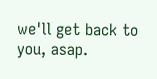we'll get back to you, asap.